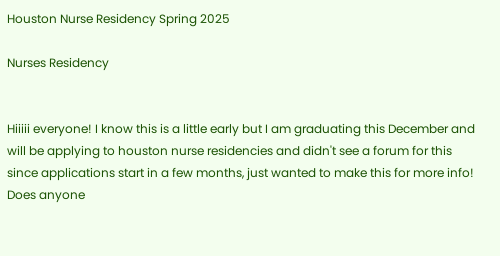Houston Nurse Residency Spring 2025

Nurses Residency


Hiiiii everyone! I know this is a little early but I am graduating this December and will be applying to houston nurse residencies and didn't see a forum for this  since applications start in a few months, just wanted to make this for more info! Does anyone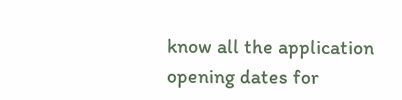know all the application opening dates for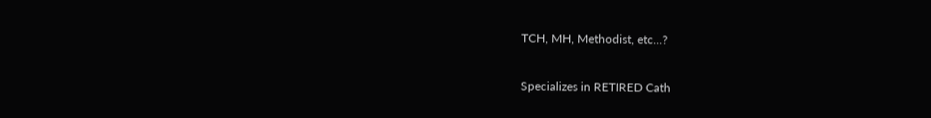TCH, MH, Methodist, etc...?

Specializes in RETIRED Cath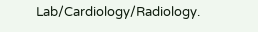Lab/Cardiology/Radiology.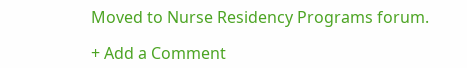Moved to Nurse Residency Programs forum.

+ Add a Comment